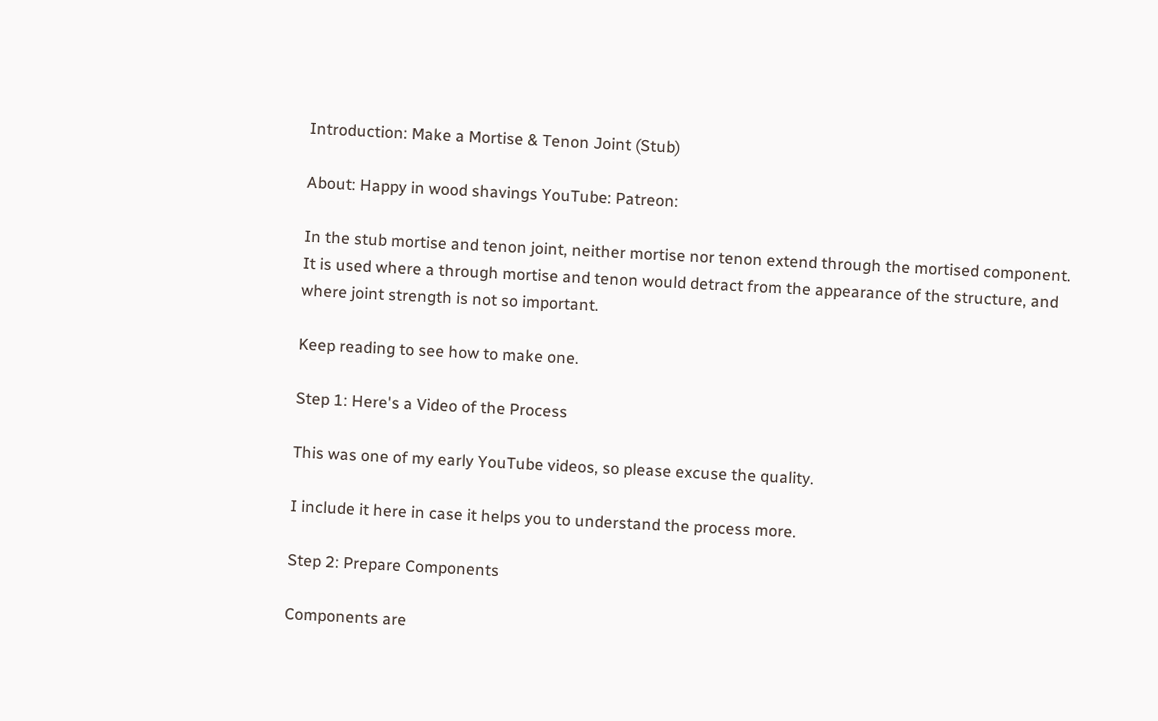Introduction: Make a Mortise & Tenon Joint (Stub)

About: Happy in wood shavings YouTube: Patreon:

In the stub mortise and tenon joint, neither mortise nor tenon extend through the mortised component. It is used where a through mortise and tenon would detract from the appearance of the structure, and where joint strength is not so important.

Keep reading to see how to make one.

Step 1: Here's a Video of the Process

This was one of my early YouTube videos, so please excuse the quality.

I include it here in case it helps you to understand the process more.

Step 2: Prepare Components

Components are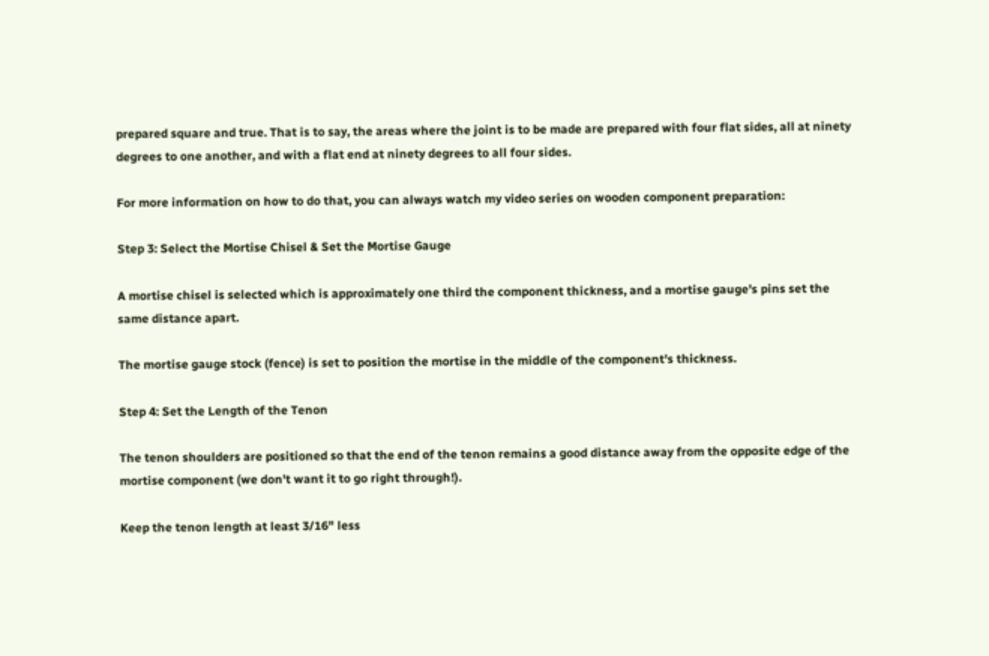prepared square and true. That is to say, the areas where the joint is to be made are prepared with four flat sides, all at ninety degrees to one another, and with a flat end at ninety degrees to all four sides.

For more information on how to do that, you can always watch my video series on wooden component preparation:

Step 3: Select the Mortise Chisel & Set the Mortise Gauge

A mortise chisel is selected which is approximately one third the component thickness, and a mortise gauge's pins set the same distance apart.

The mortise gauge stock (fence) is set to position the mortise in the middle of the component's thickness.

Step 4: Set the Length of the Tenon

The tenon shoulders are positioned so that the end of the tenon remains a good distance away from the opposite edge of the mortise component (we don't want it to go right through!).

Keep the tenon length at least 3/16" less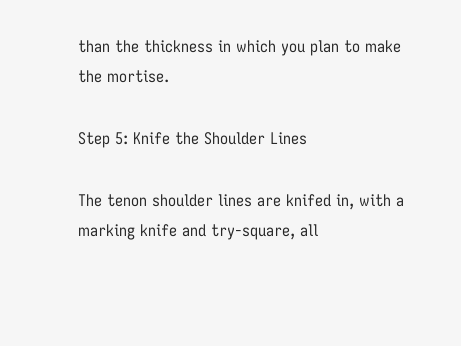than the thickness in which you plan to make the mortise.

Step 5: Knife the Shoulder Lines

The tenon shoulder lines are knifed in, with a marking knife and try-square, all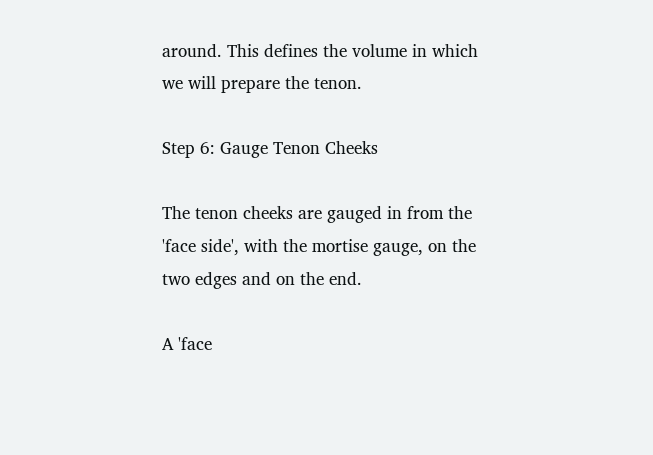around. This defines the volume in which we will prepare the tenon.

Step 6: Gauge Tenon Cheeks

The tenon cheeks are gauged in from the 'face side', with the mortise gauge, on the two edges and on the end.

A 'face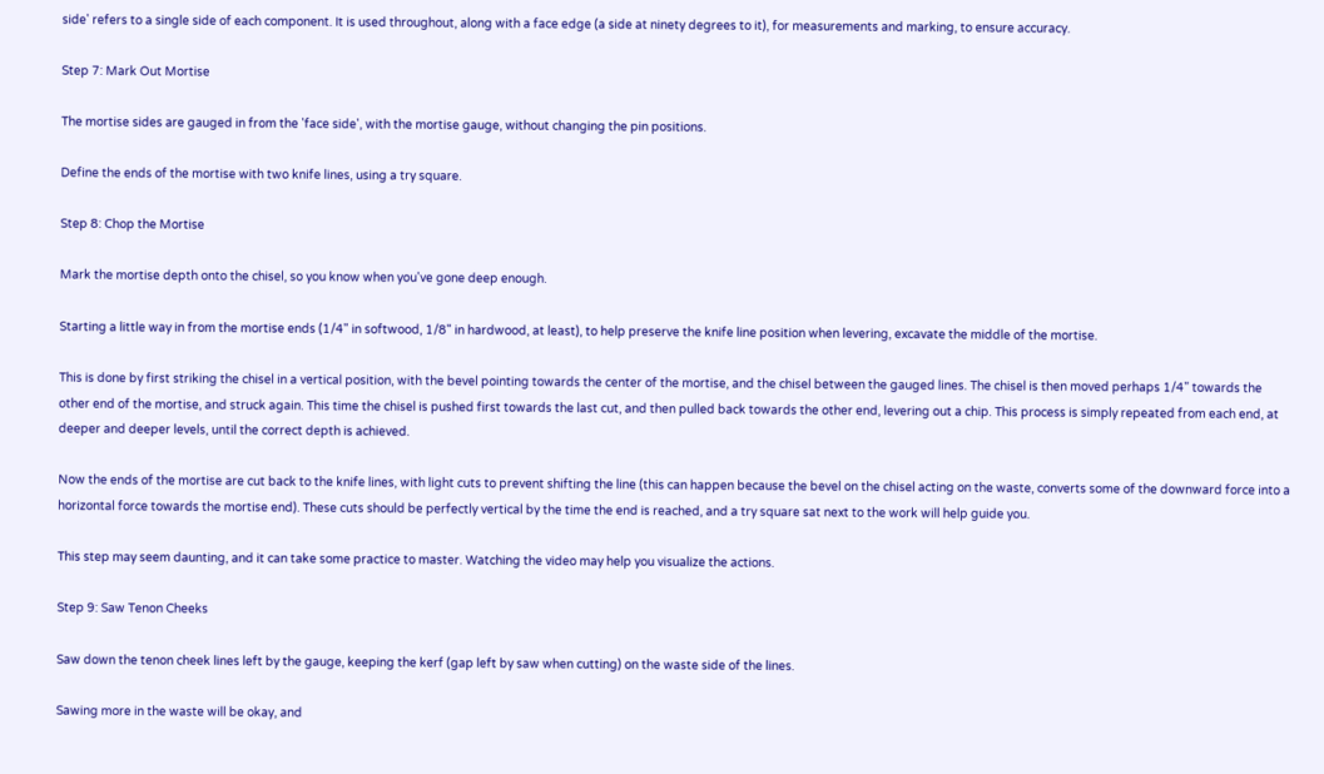side' refers to a single side of each component. It is used throughout, along with a face edge (a side at ninety degrees to it), for measurements and marking, to ensure accuracy.

Step 7: Mark Out Mortise

The mortise sides are gauged in from the 'face side', with the mortise gauge, without changing the pin positions.

Define the ends of the mortise with two knife lines, using a try square.

Step 8: Chop the Mortise

Mark the mortise depth onto the chisel, so you know when you've gone deep enough.

Starting a little way in from the mortise ends (1/4" in softwood, 1/8" in hardwood, at least), to help preserve the knife line position when levering, excavate the middle of the mortise.

This is done by first striking the chisel in a vertical position, with the bevel pointing towards the center of the mortise, and the chisel between the gauged lines. The chisel is then moved perhaps 1/4" towards the other end of the mortise, and struck again. This time the chisel is pushed first towards the last cut, and then pulled back towards the other end, levering out a chip. This process is simply repeated from each end, at deeper and deeper levels, until the correct depth is achieved.

Now the ends of the mortise are cut back to the knife lines, with light cuts to prevent shifting the line (this can happen because the bevel on the chisel acting on the waste, converts some of the downward force into a horizontal force towards the mortise end). These cuts should be perfectly vertical by the time the end is reached, and a try square sat next to the work will help guide you.

This step may seem daunting, and it can take some practice to master. Watching the video may help you visualize the actions.

Step 9: Saw Tenon Cheeks

Saw down the tenon cheek lines left by the gauge, keeping the kerf (gap left by saw when cutting) on the waste side of the lines.

Sawing more in the waste will be okay, and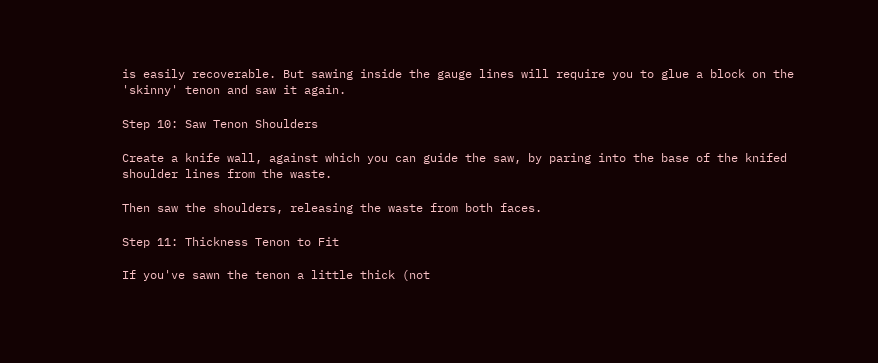is easily recoverable. But sawing inside the gauge lines will require you to glue a block on the 'skinny' tenon and saw it again.

Step 10: Saw Tenon Shoulders

Create a knife wall, against which you can guide the saw, by paring into the base of the knifed shoulder lines from the waste.

Then saw the shoulders, releasing the waste from both faces.

Step 11: Thickness Tenon to Fit

If you've sawn the tenon a little thick (not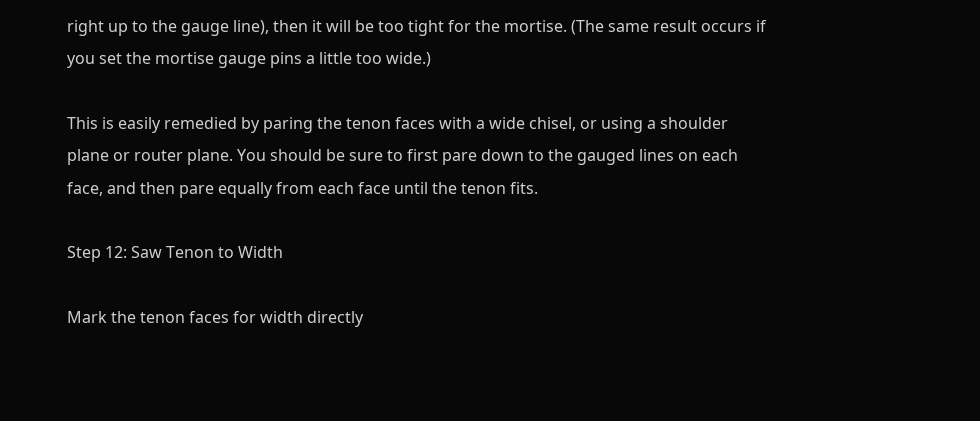right up to the gauge line), then it will be too tight for the mortise. (The same result occurs if you set the mortise gauge pins a little too wide.)

This is easily remedied by paring the tenon faces with a wide chisel, or using a shoulder plane or router plane. You should be sure to first pare down to the gauged lines on each face, and then pare equally from each face until the tenon fits.

Step 12: Saw Tenon to Width

Mark the tenon faces for width directly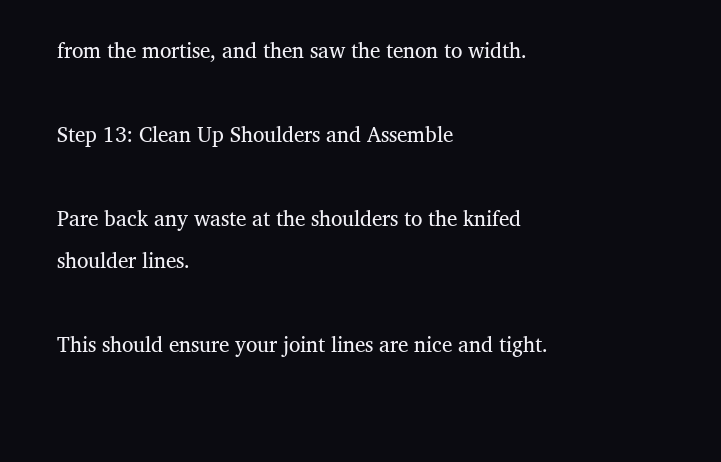from the mortise, and then saw the tenon to width.

Step 13: Clean Up Shoulders and Assemble

Pare back any waste at the shoulders to the knifed shoulder lines.

This should ensure your joint lines are nice and tight.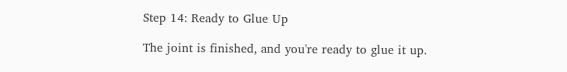Step 14: Ready to Glue Up

The joint is finished, and you're ready to glue it up.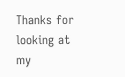Thanks for looking at my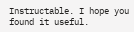Instructable. I hope you found it useful.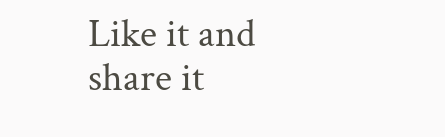Like it and share it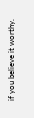if you believe it worthy.